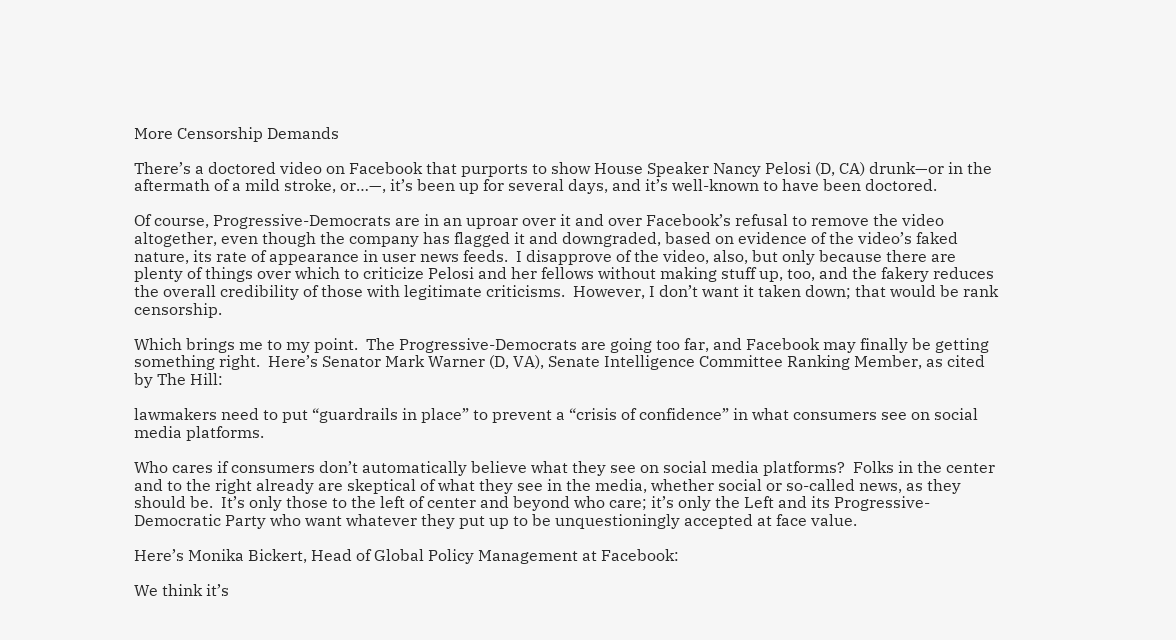More Censorship Demands

There’s a doctored video on Facebook that purports to show House Speaker Nancy Pelosi (D, CA) drunk—or in the aftermath of a mild stroke, or…—, it’s been up for several days, and it’s well-known to have been doctored.

Of course, Progressive-Democrats are in an uproar over it and over Facebook’s refusal to remove the video altogether, even though the company has flagged it and downgraded, based on evidence of the video’s faked nature, its rate of appearance in user news feeds.  I disapprove of the video, also, but only because there are plenty of things over which to criticize Pelosi and her fellows without making stuff up, too, and the fakery reduces the overall credibility of those with legitimate criticisms.  However, I don’t want it taken down; that would be rank censorship.

Which brings me to my point.  The Progressive-Democrats are going too far, and Facebook may finally be getting something right.  Here’s Senator Mark Warner (D, VA), Senate Intelligence Committee Ranking Member, as cited by The Hill:

lawmakers need to put “guardrails in place” to prevent a “crisis of confidence” in what consumers see on social media platforms.

Who cares if consumers don’t automatically believe what they see on social media platforms?  Folks in the center and to the right already are skeptical of what they see in the media, whether social or so-called news, as they should be.  It’s only those to the left of center and beyond who care; it’s only the Left and its Progressive-Democratic Party who want whatever they put up to be unquestioningly accepted at face value.

Here’s Monika Bickert, Head of Global Policy Management at Facebook:

We think it’s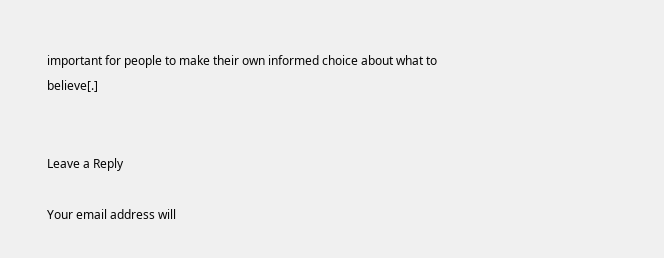important for people to make their own informed choice about what to believe[.]


Leave a Reply

Your email address will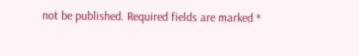not be published. Required fields are marked *